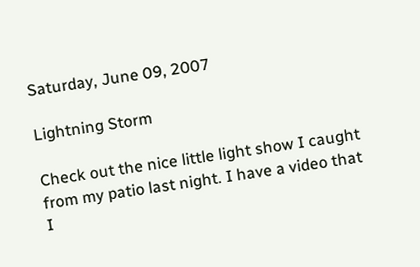Saturday, June 09, 2007

Lightning Storm

Check out the nice little light show I caught from my patio last night. I have a video that I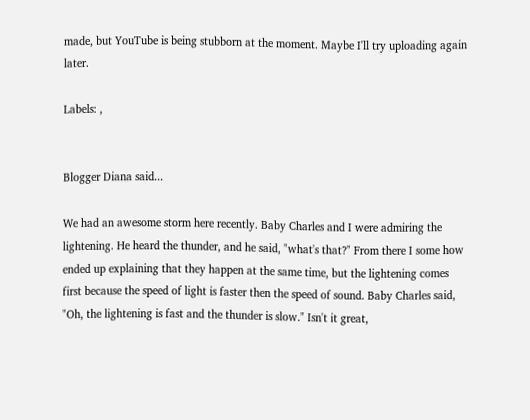made, but YouTube is being stubborn at the moment. Maybe I'll try uploading again later.

Labels: ,


Blogger Diana said...

We had an awesome storm here recently. Baby Charles and I were admiring the lightening. He heard the thunder, and he said, "what's that?" From there I some how ended up explaining that they happen at the same time, but the lightening comes first because the speed of light is faster then the speed of sound. Baby Charles said, "Oh, the lightening is fast and the thunder is slow." Isn't it great,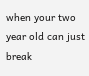when your two year old can just break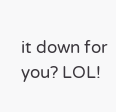it down for you? LOL!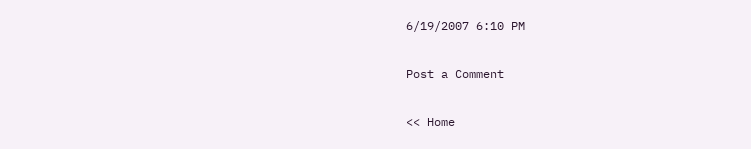6/19/2007 6:10 PM

Post a Comment

<< Home